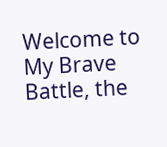Welcome to My Brave Battle, the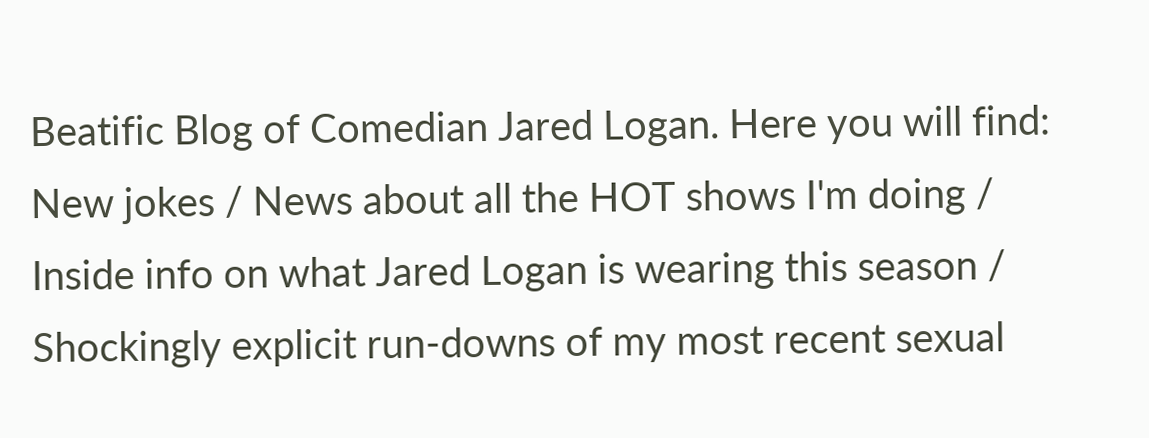Beatific Blog of Comedian Jared Logan. Here you will find: New jokes / News about all the HOT shows I'm doing / Inside info on what Jared Logan is wearing this season / Shockingly explicit run-downs of my most recent sexual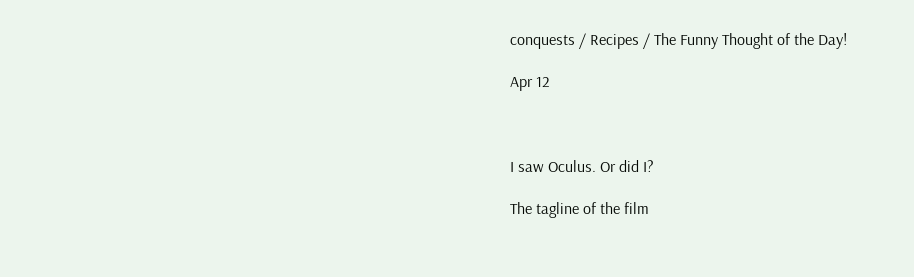conquests / Recipes / The Funny Thought of the Day!

Apr 12



I saw Oculus. Or did I?

The tagline of the film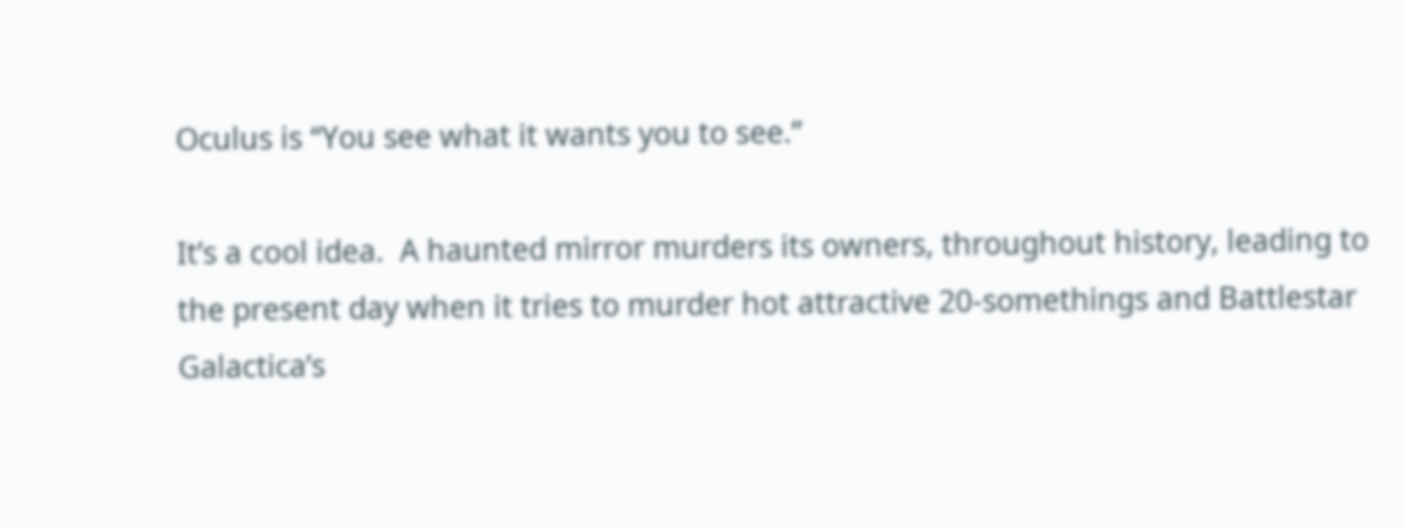Oculus is “You see what it wants you to see.”

It’s a cool idea.  A haunted mirror murders its owners, throughout history, leading to the present day when it tries to murder hot attractive 20-somethings and Battlestar Galactica’s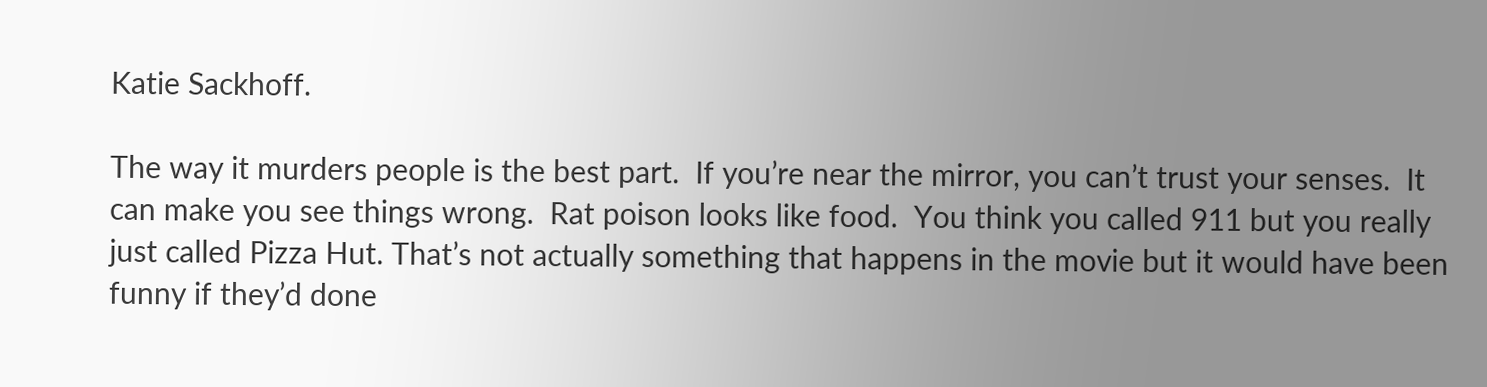Katie Sackhoff.

The way it murders people is the best part.  If you’re near the mirror, you can’t trust your senses.  It can make you see things wrong.  Rat poison looks like food.  You think you called 911 but you really just called Pizza Hut. That’s not actually something that happens in the movie but it would have been funny if they’d done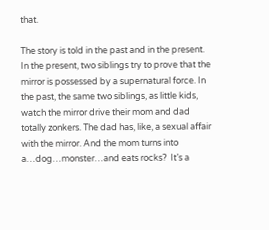that.

The story is told in the past and in the present.  In the present, two siblings try to prove that the mirror is possessed by a supernatural force. In the past, the same two siblings, as little kids, watch the mirror drive their mom and dad totally zonkers. The dad has, like, a sexual affair with the mirror. And the mom turns into a…dog…monster…and eats rocks?  It’s a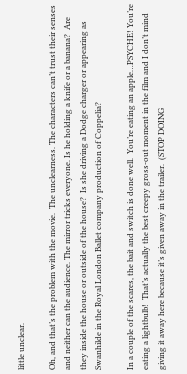little unclear.

Oh, and that’s the problem with the movie.  The unclearness. The characters can’t trust their senses and neither can the audience. The mirror tricks everyone. Is he holding a knife or a banana?  Are they inside the house or outside of the house?  Is she driving a Dodge charger or appearing as Swanhilde in the Royal London Ballet company production of Coppelia?

In a couple of the scares, the bait and switch is done well.  You’re eating an apple…PSYCHE! You’re eating a lightbulb!  That’s actually the best creepy gross-out moment in the film and I don’t mind giving it away here because it’s given away in the trailer.  (STOP DOING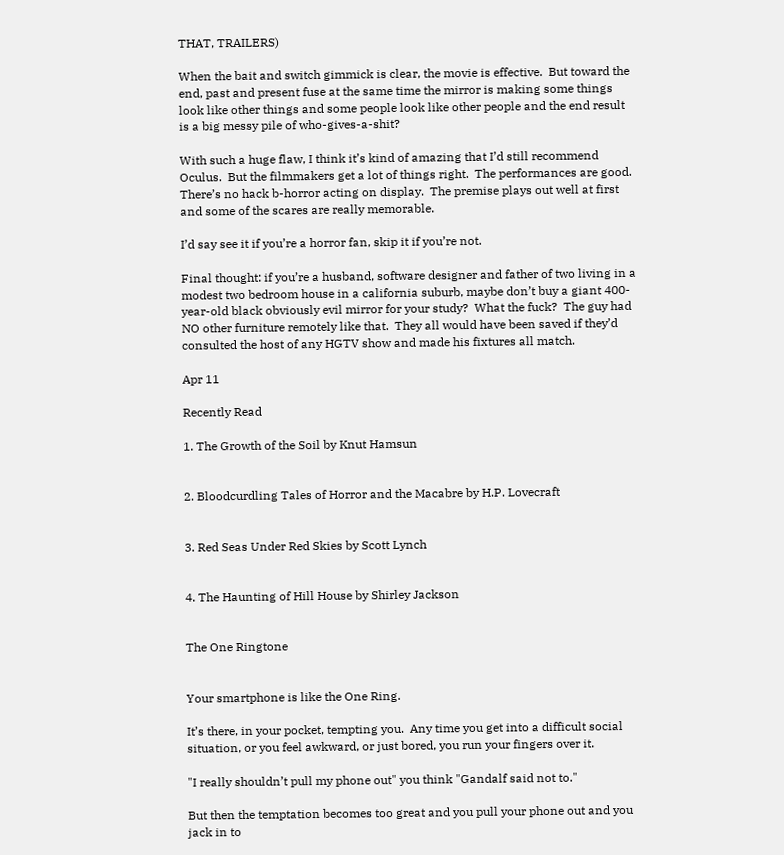THAT, TRAILERS)

When the bait and switch gimmick is clear, the movie is effective.  But toward the end, past and present fuse at the same time the mirror is making some things look like other things and some people look like other people and the end result is a big messy pile of who-gives-a-shit?

With such a huge flaw, I think it’s kind of amazing that I’d still recommend Oculus.  But the filmmakers get a lot of things right.  The performances are good. There’s no hack b-horror acting on display.  The premise plays out well at first and some of the scares are really memorable.

I’d say see it if you’re a horror fan, skip it if you’re not.

Final thought: if you’re a husband, software designer and father of two living in a modest two bedroom house in a california suburb, maybe don’t buy a giant 400-year-old black obviously evil mirror for your study?  What the fuck?  The guy had NO other furniture remotely like that.  They all would have been saved if they’d consulted the host of any HGTV show and made his fixtures all match.

Apr 11

Recently Read

1. The Growth of the Soil by Knut Hamsun


2. Bloodcurdling Tales of Horror and the Macabre by H.P. Lovecraft


3. Red Seas Under Red Skies by Scott Lynch


4. The Haunting of Hill House by Shirley Jackson


The One Ringtone


Your smartphone is like the One Ring.

It’s there, in your pocket, tempting you.  Any time you get into a difficult social situation, or you feel awkward, or just bored, you run your fingers over it.

"I really shouldn’t pull my phone out" you think "Gandalf said not to."

But then the temptation becomes too great and you pull your phone out and you jack in to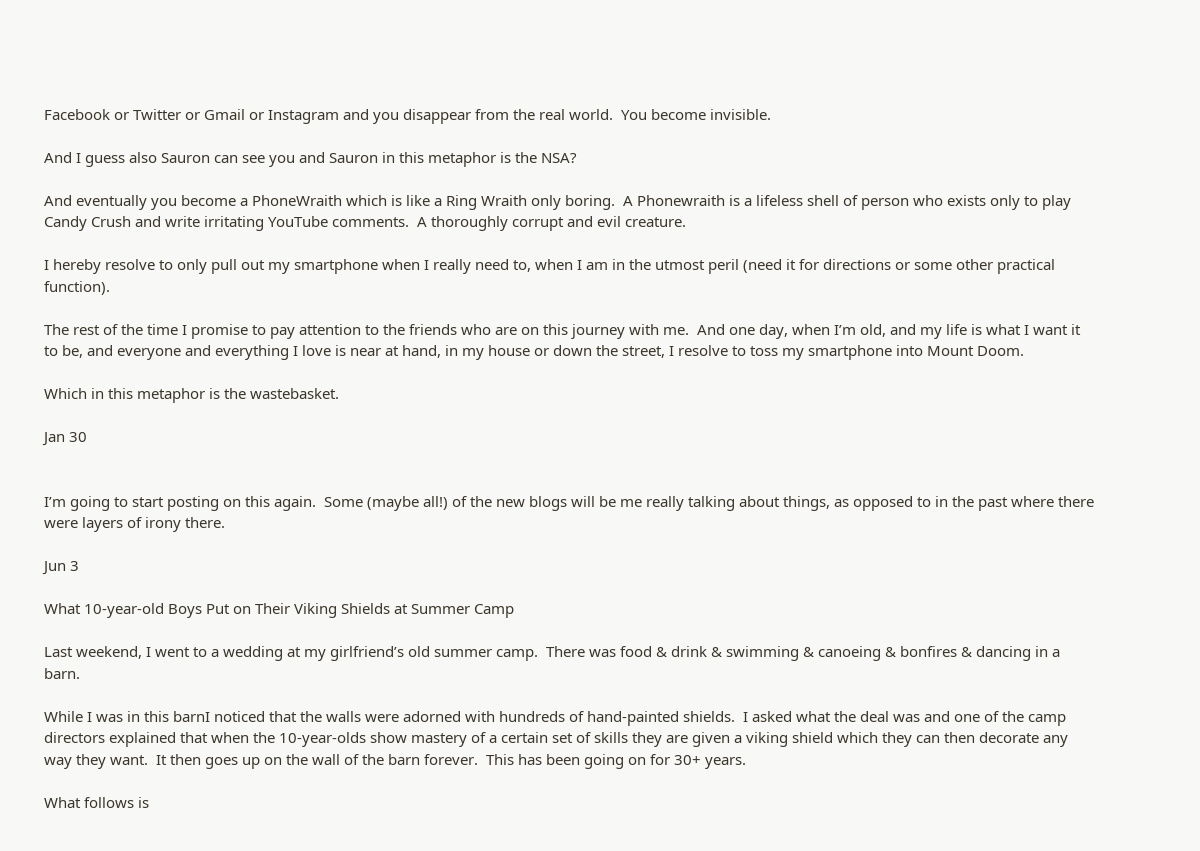Facebook or Twitter or Gmail or Instagram and you disappear from the real world.  You become invisible.

And I guess also Sauron can see you and Sauron in this metaphor is the NSA?

And eventually you become a PhoneWraith which is like a Ring Wraith only boring.  A Phonewraith is a lifeless shell of person who exists only to play Candy Crush and write irritating YouTube comments.  A thoroughly corrupt and evil creature.

I hereby resolve to only pull out my smartphone when I really need to, when I am in the utmost peril (need it for directions or some other practical function).

The rest of the time I promise to pay attention to the friends who are on this journey with me.  And one day, when I’m old, and my life is what I want it to be, and everyone and everything I love is near at hand, in my house or down the street, I resolve to toss my smartphone into Mount Doom.

Which in this metaphor is the wastebasket.

Jan 30


I’m going to start posting on this again.  Some (maybe all!) of the new blogs will be me really talking about things, as opposed to in the past where there were layers of irony there.

Jun 3

What 10-year-old Boys Put on Their Viking Shields at Summer Camp

Last weekend, I went to a wedding at my girlfriend’s old summer camp.  There was food & drink & swimming & canoeing & bonfires & dancing in a barn.

While I was in this barnI noticed that the walls were adorned with hundreds of hand-painted shields.  I asked what the deal was and one of the camp directors explained that when the 10-year-olds show mastery of a certain set of skills they are given a viking shield which they can then decorate any way they want.  It then goes up on the wall of the barn forever.  This has been going on for 30+ years.

What follows is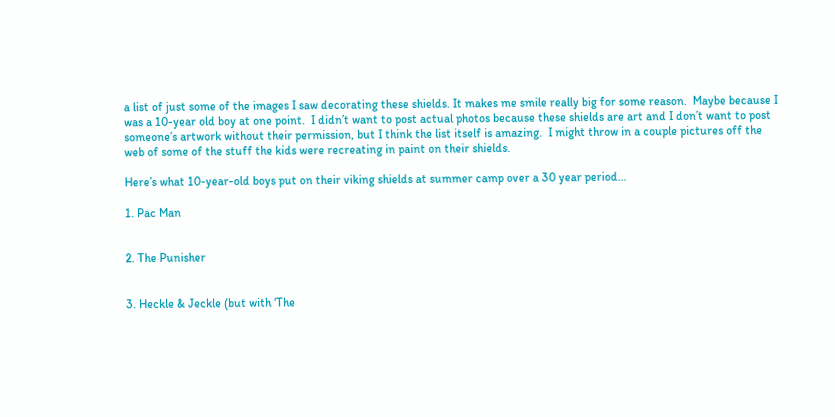a list of just some of the images I saw decorating these shields. It makes me smile really big for some reason.  Maybe because I was a 10-year old boy at one point.  I didn’t want to post actual photos because these shields are art and I don’t want to post someone’s artwork without their permission, but I think the list itself is amazing.  I might throw in a couple pictures off the web of some of the stuff the kids were recreating in paint on their shields.

Here’s what 10-year-old boys put on their viking shields at summer camp over a 30 year period…

1. Pac Man


2. The Punisher


3. Heckle & Jeckle (but with ‘The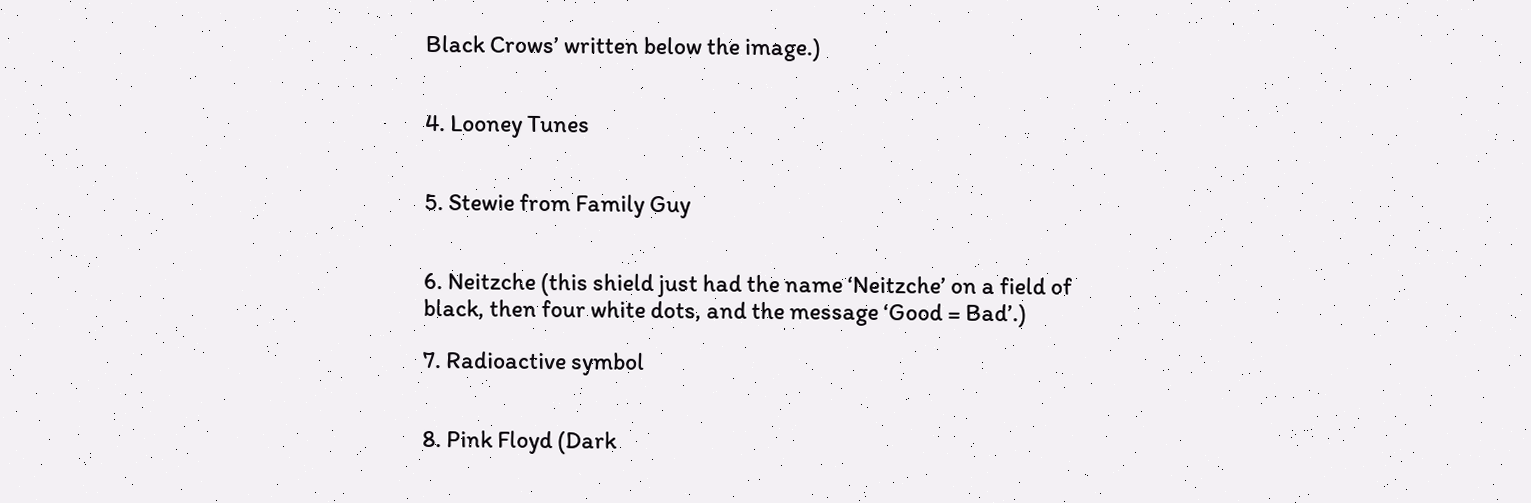Black Crows’ written below the image.)


4. Looney Tunes


5. Stewie from Family Guy


6. Neitzche (this shield just had the name ‘Neitzche’ on a field of black, then four white dots, and the message ‘Good = Bad’.)

7. Radioactive symbol


8. Pink Floyd (Dark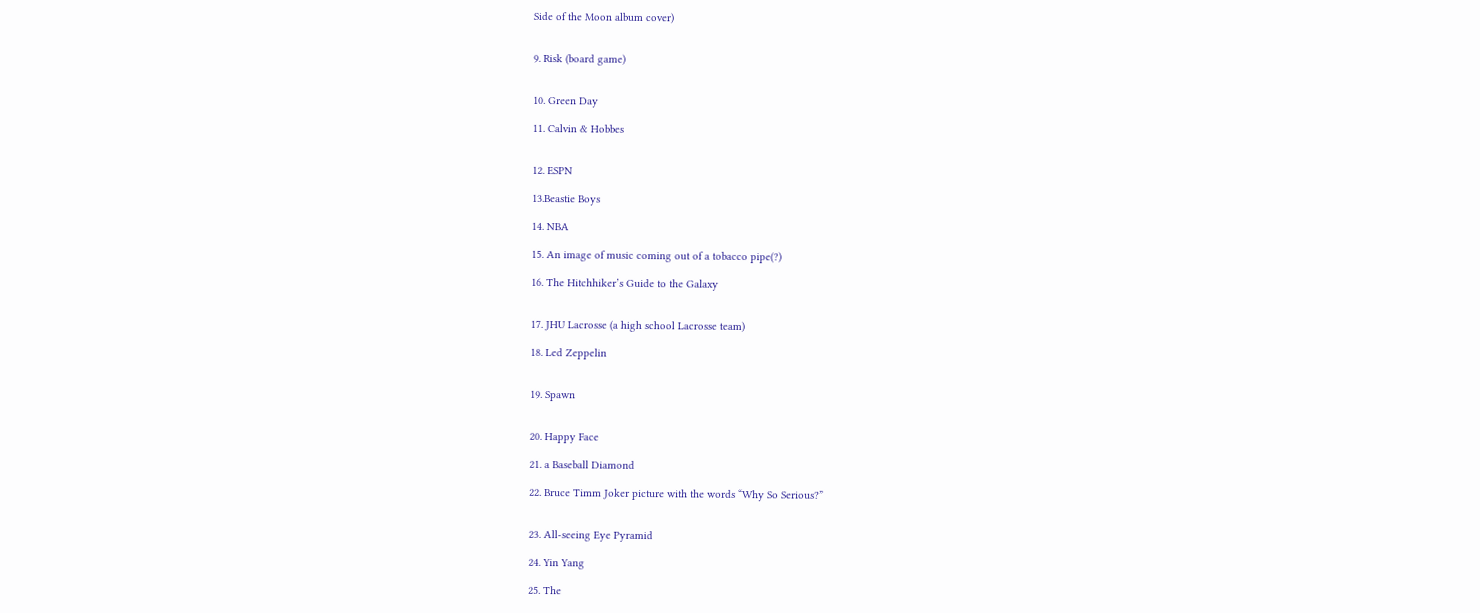Side of the Moon album cover)


9. Risk (board game)


10. Green Day

11. Calvin & Hobbes


12. ESPN

13.Beastie Boys

14. NBA

15. An image of music coming out of a tobacco pipe(?)

16. The Hitchhiker’s Guide to the Galaxy


17. JHU Lacrosse (a high school Lacrosse team)

18. Led Zeppelin


19. Spawn


20. Happy Face

21. a Baseball Diamond

22. Bruce Timm Joker picture with the words “Why So Serious?”


23. All-seeing Eye Pyramid

24. Yin Yang

25. The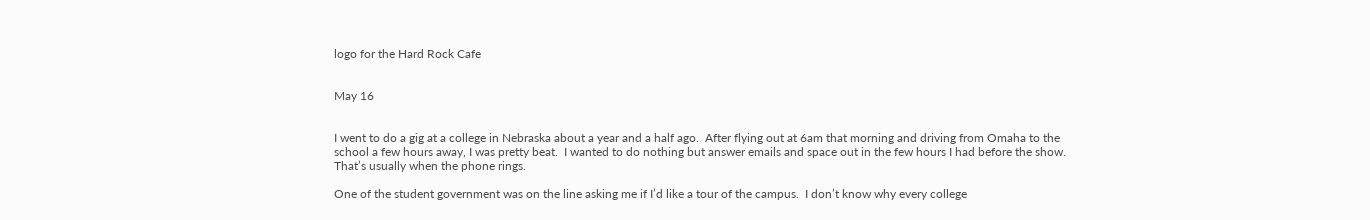logo for the Hard Rock Cafe


May 16


I went to do a gig at a college in Nebraska about a year and a half ago.  After flying out at 6am that morning and driving from Omaha to the school a few hours away, I was pretty beat.  I wanted to do nothing but answer emails and space out in the few hours I had before the show.  That’s usually when the phone rings.

One of the student government was on the line asking me if I’d like a tour of the campus.  I don’t know why every college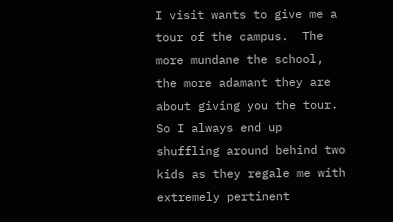I visit wants to give me a tour of the campus.  The more mundane the school, the more adamant they are about giving you the tour.  So I always end up shuffling around behind two kids as they regale me with extremely pertinent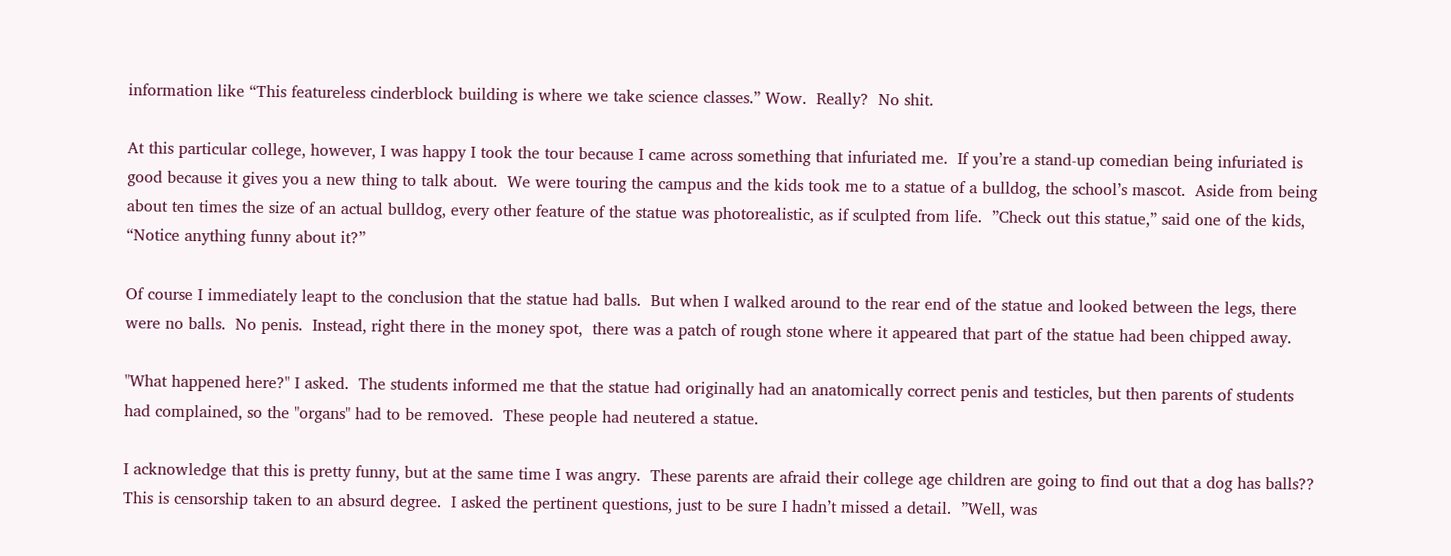information like “This featureless cinderblock building is where we take science classes.” Wow.  Really?  No shit.

At this particular college, however, I was happy I took the tour because I came across something that infuriated me.  If you’re a stand-up comedian being infuriated is good because it gives you a new thing to talk about.  We were touring the campus and the kids took me to a statue of a bulldog, the school’s mascot.  Aside from being about ten times the size of an actual bulldog, every other feature of the statue was photorealistic, as if sculpted from life.  ”Check out this statue,” said one of the kids, “Notice anything funny about it?”

Of course I immediately leapt to the conclusion that the statue had balls.  But when I walked around to the rear end of the statue and looked between the legs, there were no balls.  No penis.  Instead, right there in the money spot,  there was a patch of rough stone where it appeared that part of the statue had been chipped away.

"What happened here?" I asked.  The students informed me that the statue had originally had an anatomically correct penis and testicles, but then parents of students had complained, so the "organs" had to be removed.  These people had neutered a statue.

I acknowledge that this is pretty funny, but at the same time I was angry.  These parents are afraid their college age children are going to find out that a dog has balls??  This is censorship taken to an absurd degree.  I asked the pertinent questions, just to be sure I hadn’t missed a detail.  ”Well, was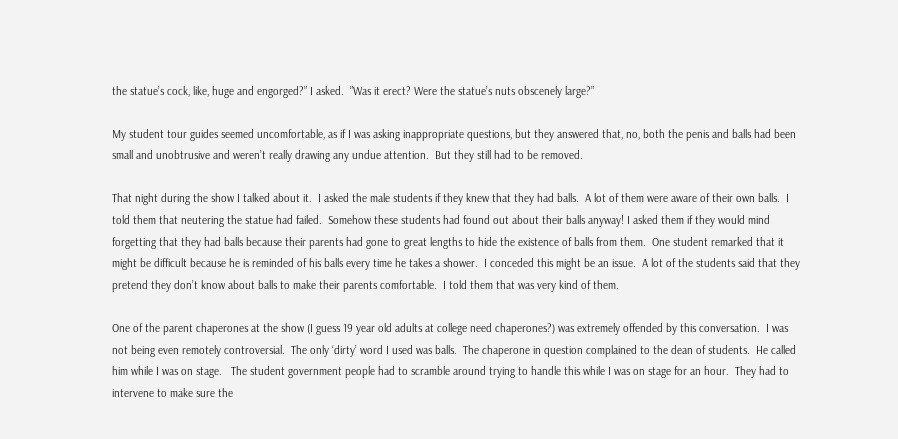the statue’s cock, like, huge and engorged?” I asked.  ”Was it erect? Were the statue’s nuts obscenely large?”

My student tour guides seemed uncomfortable, as if I was asking inappropriate questions, but they answered that, no, both the penis and balls had been small and unobtrusive and weren’t really drawing any undue attention.  But they still had to be removed.

That night during the show I talked about it.  I asked the male students if they knew that they had balls.  A lot of them were aware of their own balls.  I told them that neutering the statue had failed.  Somehow these students had found out about their balls anyway! I asked them if they would mind forgetting that they had balls because their parents had gone to great lengths to hide the existence of balls from them.  One student remarked that it might be difficult because he is reminded of his balls every time he takes a shower.  I conceded this might be an issue.  A lot of the students said that they pretend they don’t know about balls to make their parents comfortable.  I told them that was very kind of them.

One of the parent chaperones at the show (I guess 19 year old adults at college need chaperones?) was extremely offended by this conversation.  I was not being even remotely controversial.  The only ‘dirty’ word I used was balls.  The chaperone in question complained to the dean of students.  He called him while I was on stage.   The student government people had to scramble around trying to handle this while I was on stage for an hour.  They had to intervene to make sure the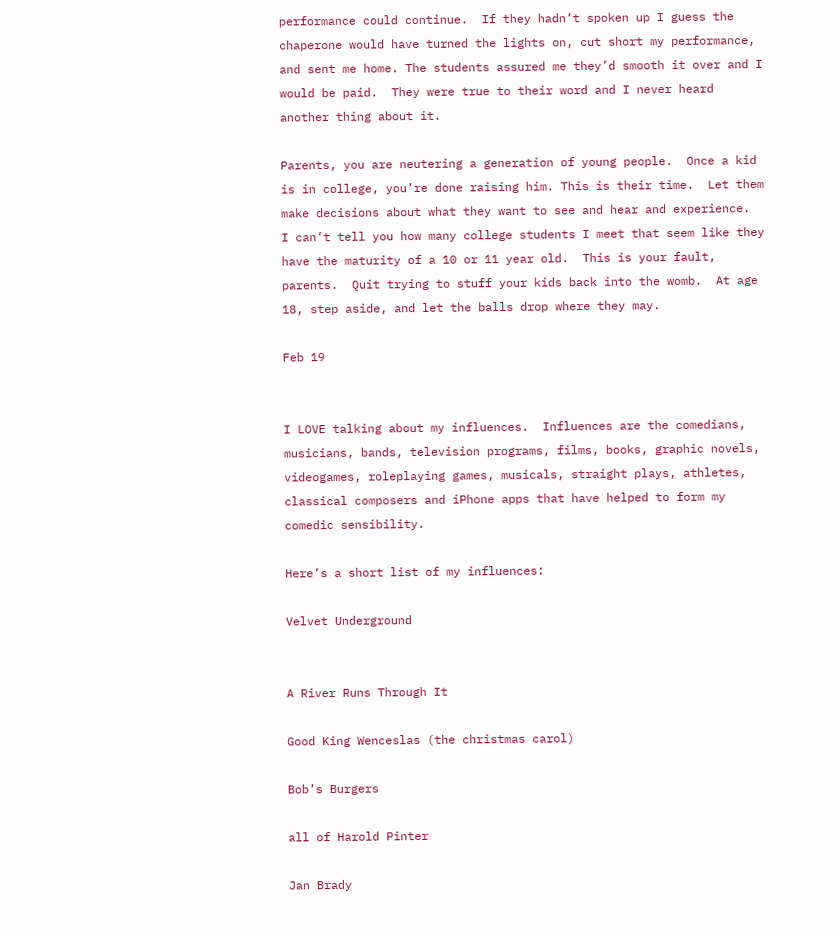performance could continue.  If they hadn’t spoken up I guess the chaperone would have turned the lights on, cut short my performance, and sent me home. The students assured me they’d smooth it over and I would be paid.  They were true to their word and I never heard another thing about it.

Parents, you are neutering a generation of young people.  Once a kid is in college, you’re done raising him. This is their time.  Let them make decisions about what they want to see and hear and experience.  I can’t tell you how many college students I meet that seem like they have the maturity of a 10 or 11 year old.  This is your fault, parents.  Quit trying to stuff your kids back into the womb.  At age 18, step aside, and let the balls drop where they may.

Feb 19


I LOVE talking about my influences.  Influences are the comedians, musicians, bands, television programs, films, books, graphic novels, videogames, roleplaying games, musicals, straight plays, athletes, classical composers and iPhone apps that have helped to form my comedic sensibility.

Here’s a short list of my influences:

Velvet Underground


A River Runs Through It

Good King Wenceslas (the christmas carol)

Bob’s Burgers

all of Harold Pinter

Jan Brady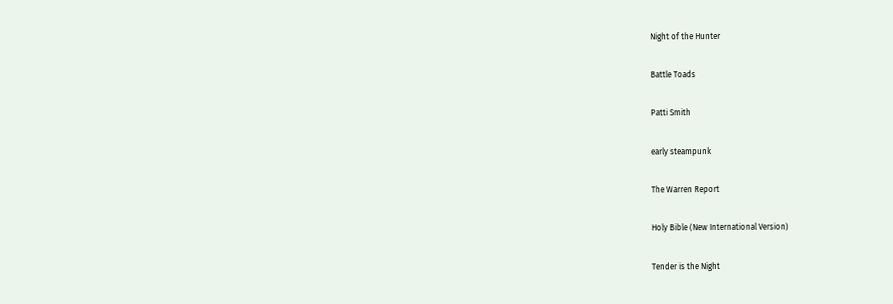Night of the Hunter

Battle Toads

Patti Smith

early steampunk

The Warren Report

Holy Bible (New International Version)

Tender is the Night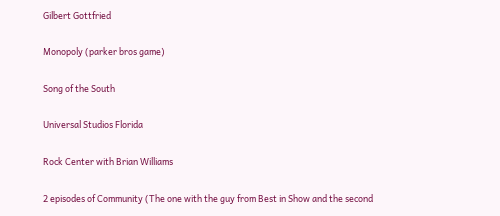Gilbert Gottfried

Monopoly (parker bros game)

Song of the South

Universal Studios Florida

Rock Center with Brian Williams

2 episodes of Community (The one with the guy from Best in Show and the second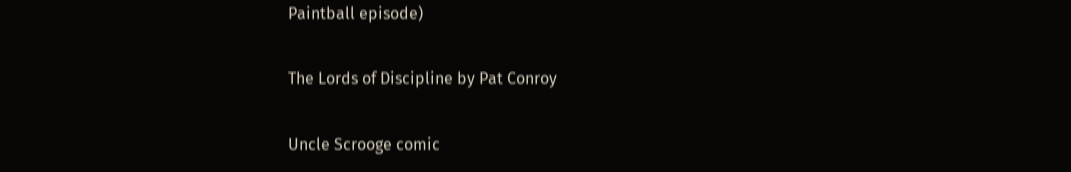Paintball episode)

The Lords of Discipline by Pat Conroy

Uncle Scrooge comic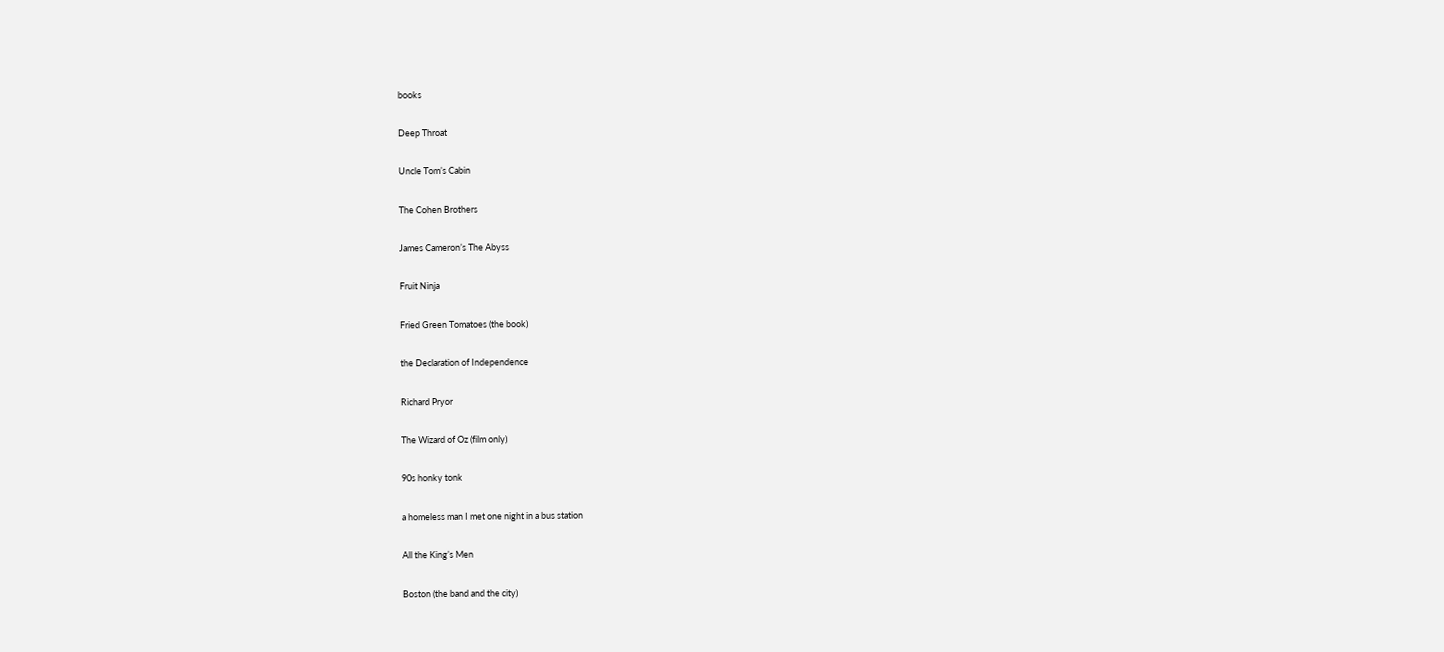books

Deep Throat

Uncle Tom’s Cabin

The Cohen Brothers

James Cameron’s The Abyss

Fruit Ninja

Fried Green Tomatoes (the book)

the Declaration of Independence

Richard Pryor

The Wizard of Oz (film only)

90s honky tonk

a homeless man I met one night in a bus station

All the King’s Men

Boston (the band and the city)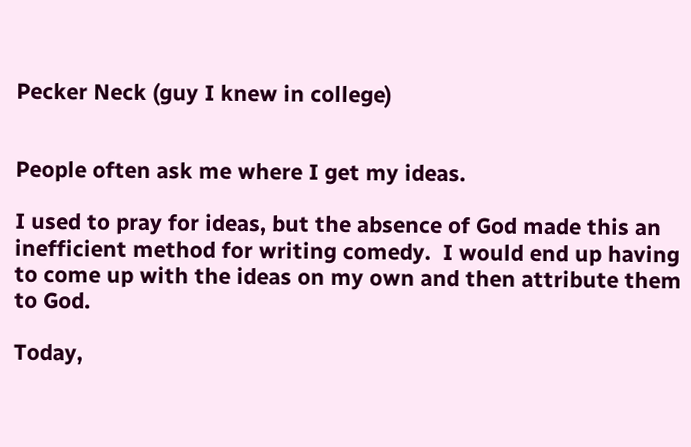Pecker Neck (guy I knew in college)


People often ask me where I get my ideas.

I used to pray for ideas, but the absence of God made this an inefficient method for writing comedy.  I would end up having to come up with the ideas on my own and then attribute them to God.

Today,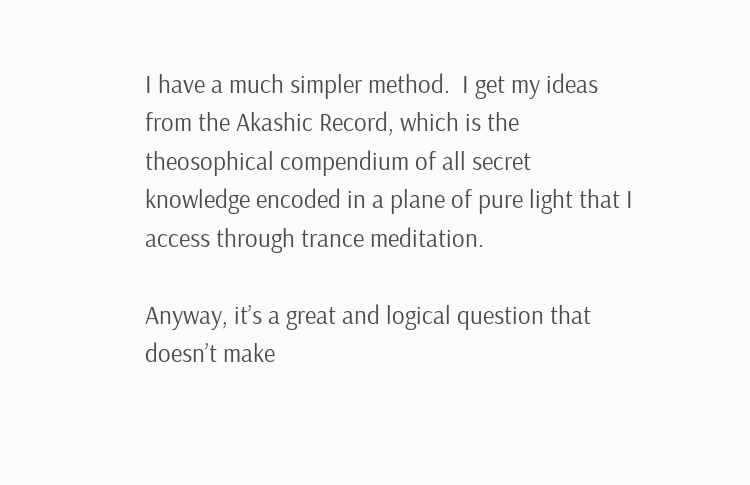I have a much simpler method.  I get my ideas from the Akashic Record, which is the theosophical compendium of all secret knowledge encoded in a plane of pure light that I access through trance meditation.

Anyway, it’s a great and logical question that doesn’t make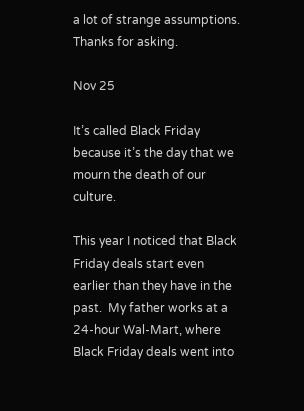a lot of strange assumptions.  Thanks for asking.

Nov 25

It’s called Black Friday because it’s the day that we mourn the death of our culture.

This year I noticed that Black Friday deals start even earlier than they have in the past.  My father works at a 24-hour Wal-Mart, where Black Friday deals went into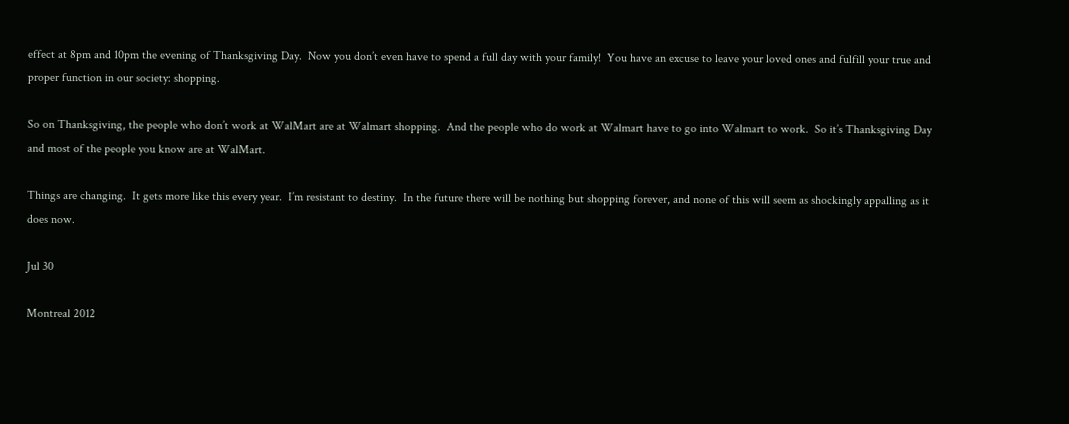effect at 8pm and 10pm the evening of Thanksgiving Day.  Now you don’t even have to spend a full day with your family!  You have an excuse to leave your loved ones and fulfill your true and proper function in our society: shopping.

So on Thanksgiving, the people who don’t work at WalMart are at Walmart shopping.  And the people who do work at Walmart have to go into Walmart to work.  So it’s Thanksgiving Day and most of the people you know are at WalMart.

Things are changing.  It gets more like this every year.  I’m resistant to destiny.  In the future there will be nothing but shopping forever, and none of this will seem as shockingly appalling as it does now.

Jul 30

Montreal 2012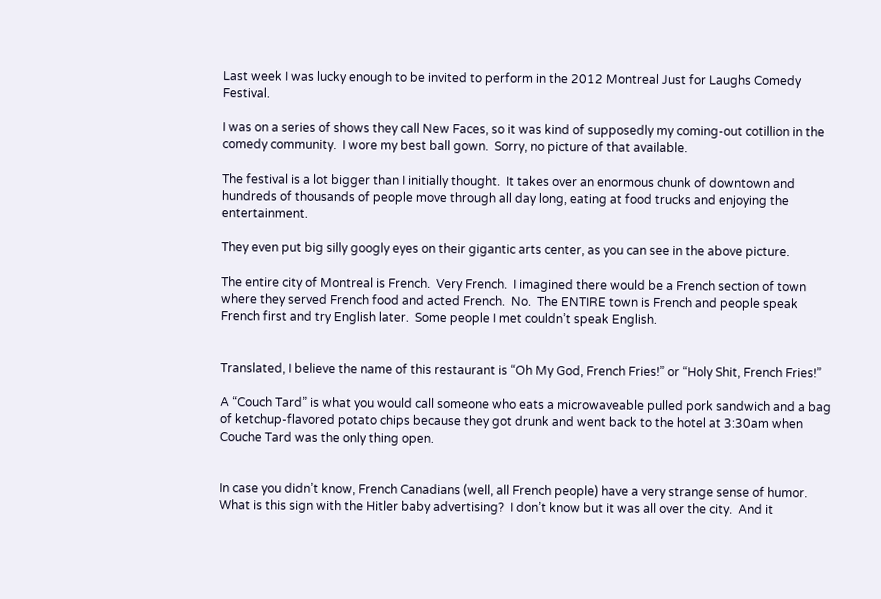Last week I was lucky enough to be invited to perform in the 2012 Montreal Just for Laughs Comedy Festival.

I was on a series of shows they call New Faces, so it was kind of supposedly my coming-out cotillion in the comedy community.  I wore my best ball gown.  Sorry, no picture of that available.

The festival is a lot bigger than I initially thought.  It takes over an enormous chunk of downtown and hundreds of thousands of people move through all day long, eating at food trucks and enjoying the entertainment.

They even put big silly googly eyes on their gigantic arts center, as you can see in the above picture.

The entire city of Montreal is French.  Very French.  I imagined there would be a French section of town where they served French food and acted French.  No.  The ENTIRE town is French and people speak French first and try English later.  Some people I met couldn’t speak English.


Translated, I believe the name of this restaurant is “Oh My God, French Fries!” or “Holy Shit, French Fries!”

A “Couch Tard” is what you would call someone who eats a microwaveable pulled pork sandwich and a bag of ketchup-flavored potato chips because they got drunk and went back to the hotel at 3:30am when Couche Tard was the only thing open.


In case you didn’t know, French Canadians (well, all French people) have a very strange sense of humor.  What is this sign with the Hitler baby advertising?  I don’t know but it was all over the city.  And it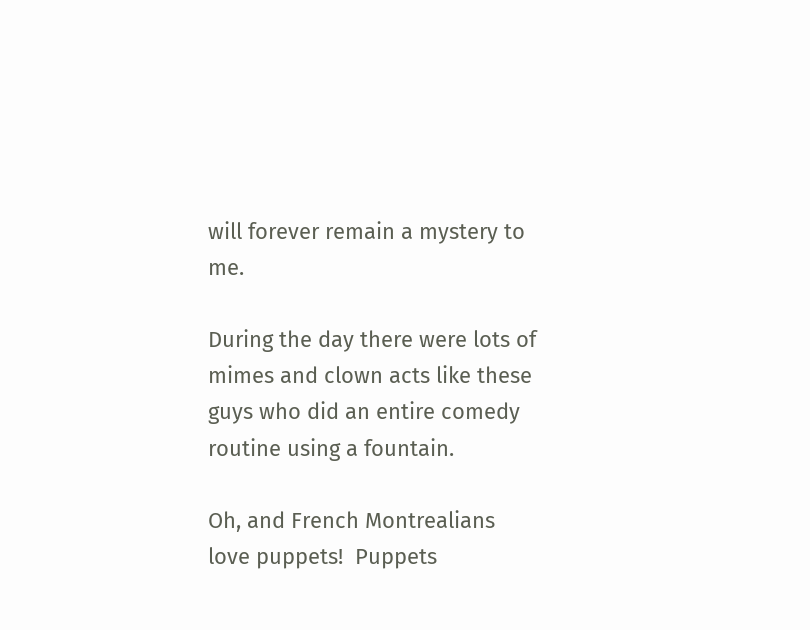will forever remain a mystery to me.

During the day there were lots of mimes and clown acts like these guys who did an entire comedy routine using a fountain.

Oh, and French Montrealians love puppets!  Puppets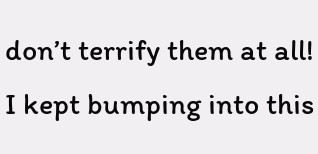don’t terrify them at all!  I kept bumping into this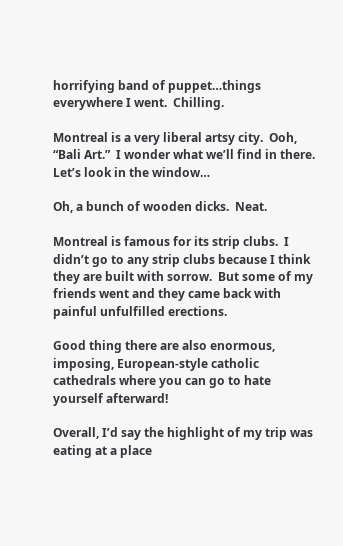horrifying band of puppet…things everywhere I went.  Chilling.

Montreal is a very liberal artsy city.  Ooh, “Bali Art.”  I wonder what we’ll find in there.  Let’s look in the window…

Oh, a bunch of wooden dicks.  Neat.

Montreal is famous for its strip clubs.  I didn’t go to any strip clubs because I think they are built with sorrow.  But some of my friends went and they came back with painful unfulfilled erections.

Good thing there are also enormous, imposing, European-style catholic cathedrals where you can go to hate yourself afterward!

Overall, I’d say the highlight of my trip was eating at a place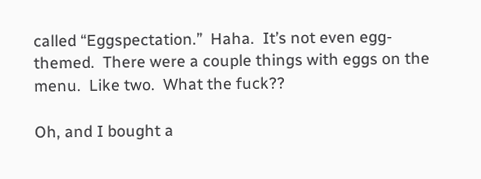called “Eggspectation.”  Haha.  It’s not even egg-themed.  There were a couple things with eggs on the menu.  Like two.  What the fuck??

Oh, and I bought a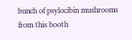bunch of psylocibin mushrooms from this booth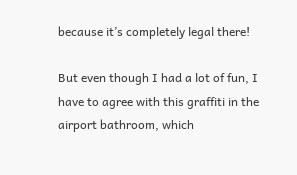because it’s completely legal there!

But even though I had a lot of fun, I have to agree with this graffiti in the airport bathroom, which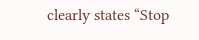clearly states “Stop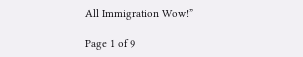All Immigration Wow!”

Page 1 of 9